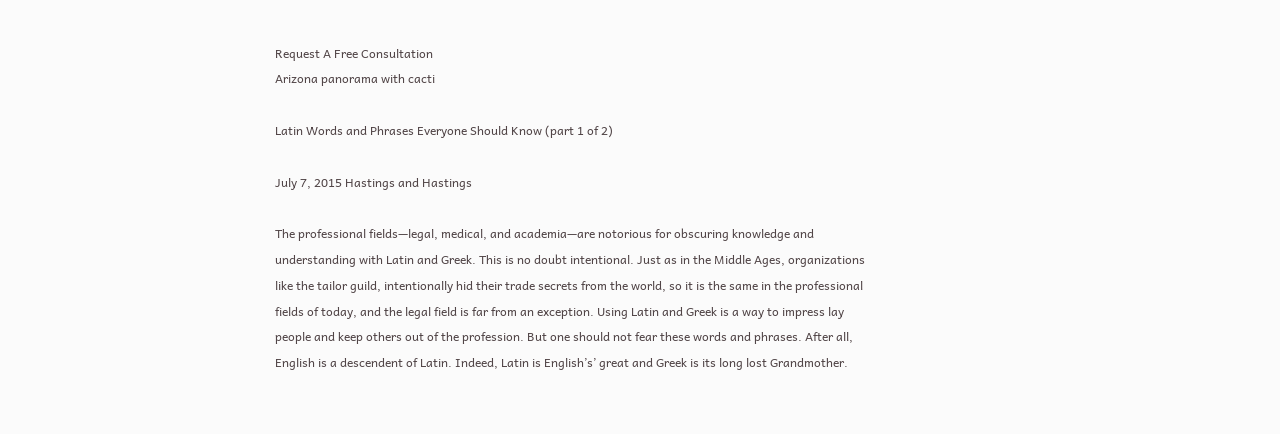Request A Free Consultation
Arizona panorama with cacti

Latin Words and Phrases Everyone Should Know (part 1 of 2)

July 7, 2015 Hastings and Hastings

The professional fields—legal, medical, and academia—are notorious for obscuring knowledge and understanding with Latin and Greek. This is no doubt intentional. Just as in the Middle Ages, organizations like the tailor guild, intentionally hid their trade secrets from the world, so it is the same in the professional fields of today, and the legal field is far from an exception. Using Latin and Greek is a way to impress lay people and keep others out of the profession. But one should not fear these words and phrases. After all, English is a descendent of Latin. Indeed, Latin is English’s’ great and Greek is its long lost Grandmother.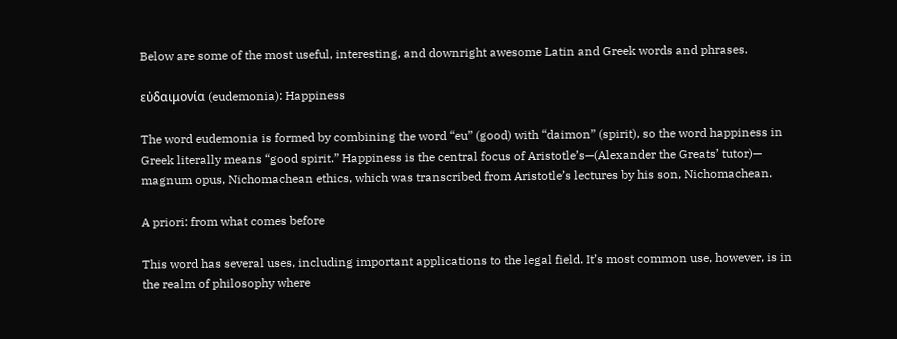Below are some of the most useful, interesting, and downright awesome Latin and Greek words and phrases.

εὐδαιμονία (eudemonia): Happiness

The word eudemonia is formed by combining the word “eu” (good) with “daimon” (spirit), so the word happiness in Greek literally means “good spirit.” Happiness is the central focus of Aristotle’s—(Alexander the Greats’ tutor)— magnum opus, Nichomachean ethics, which was transcribed from Aristotle’s lectures by his son, Nichomachean.

A priori: from what comes before

This word has several uses, including important applications to the legal field. It’s most common use, however, is in the realm of philosophy where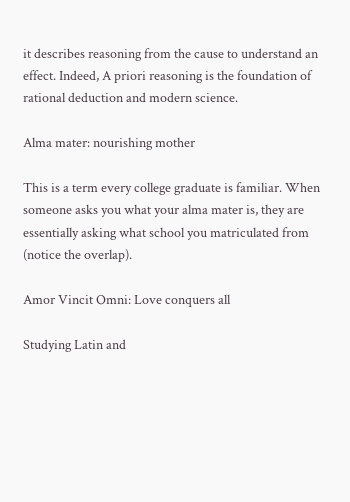it describes reasoning from the cause to understand an effect. Indeed, A priori reasoning is the foundation of rational deduction and modern science.

Alma mater: nourishing mother

This is a term every college graduate is familiar. When someone asks you what your alma mater is, they are essentially asking what school you matriculated from (notice the overlap).

Amor Vincit Omni: Love conquers all

Studying Latin and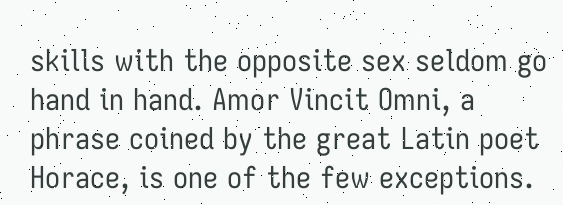skills with the opposite sex seldom go hand in hand. Amor Vincit Omni, a phrase coined by the great Latin poet Horace, is one of the few exceptions.